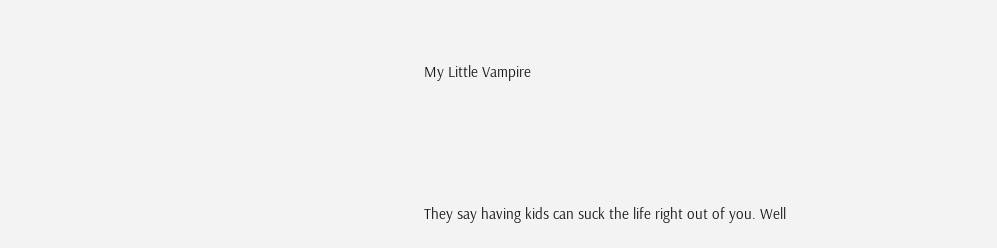My Little Vampire




They say having kids can suck the life right out of you. Well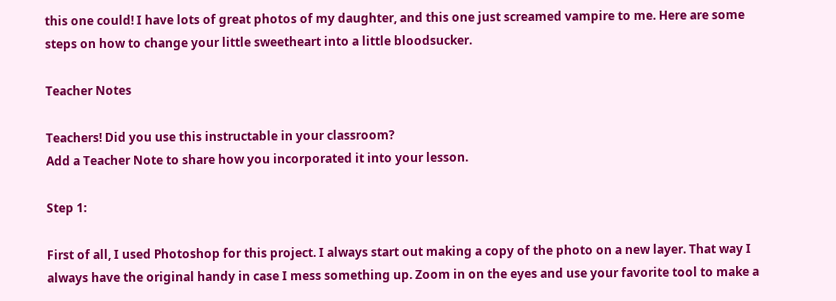this one could! I have lots of great photos of my daughter, and this one just screamed vampire to me. Here are some steps on how to change your little sweetheart into a little bloodsucker.

Teacher Notes

Teachers! Did you use this instructable in your classroom?
Add a Teacher Note to share how you incorporated it into your lesson.

Step 1:

First of all, I used Photoshop for this project. I always start out making a copy of the photo on a new layer. That way I always have the original handy in case I mess something up. Zoom in on the eyes and use your favorite tool to make a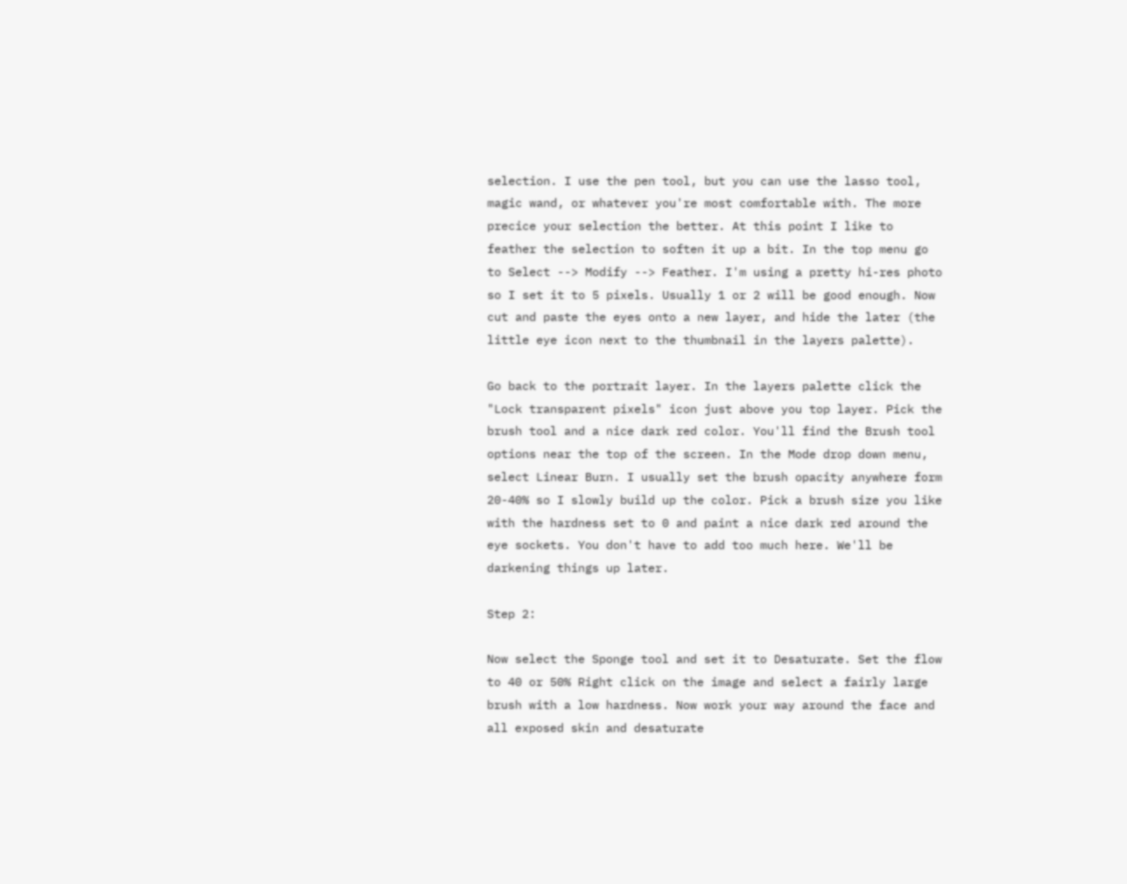selection. I use the pen tool, but you can use the lasso tool, magic wand, or whatever you're most comfortable with. The more precice your selection the better. At this point I like to feather the selection to soften it up a bit. In the top menu go to Select --> Modify --> Feather. I'm using a pretty hi-res photo so I set it to 5 pixels. Usually 1 or 2 will be good enough. Now cut and paste the eyes onto a new layer, and hide the later (the little eye icon next to the thumbnail in the layers palette).

Go back to the portrait layer. In the layers palette click the "Lock transparent pixels" icon just above you top layer. Pick the brush tool and a nice dark red color. You'll find the Brush tool options near the top of the screen. In the Mode drop down menu, select Linear Burn. I usually set the brush opacity anywhere form 20-40% so I slowly build up the color. Pick a brush size you like with the hardness set to 0 and paint a nice dark red around the eye sockets. You don't have to add too much here. We'll be darkening things up later.

Step 2:

Now select the Sponge tool and set it to Desaturate. Set the flow to 40 or 50% Right click on the image and select a fairly large brush with a low hardness. Now work your way around the face and all exposed skin and desaturate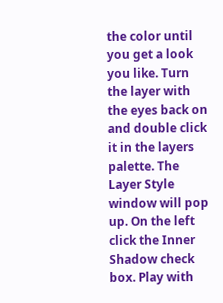the color until you get a look you like. Turn the layer with the eyes back on and double click it in the layers palette. The Layer Style window will pop up. On the left click the Inner Shadow check box. Play with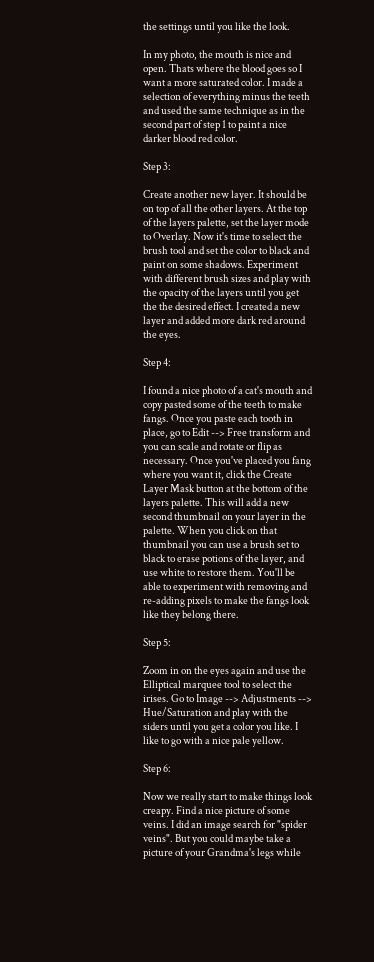the settings until you like the look.

In my photo, the mouth is nice and open. Thats where the blood goes so I want a more saturated color. I made a selection of everything minus the teeth and used the same technique as in the second part of step 1 to paint a nice darker blood red color.

Step 3:

Create another new layer. It should be on top of all the other layers. At the top of the layers palette, set the layer mode to Overlay. Now it's time to select the brush tool and set the color to black and paint on some shadows. Experiment with different brush sizes and play with the opacity of the layers until you get the the desired effect. I created a new layer and added more dark red around the eyes.

Step 4:

I found a nice photo of a cat's mouth and copy pasted some of the teeth to make fangs. Once you paste each tooth in place, go to Edit --> Free transform and you can scale and rotate or flip as necessary. Once you've placed you fang where you want it, click the Create Layer Mask button at the bottom of the layers palette. This will add a new second thumbnail on your layer in the palette. When you click on that thumbnail you can use a brush set to black to erase potions of the layer, and use white to restore them. You'll be able to experiment with removing and re-adding pixels to make the fangs look like they belong there.

Step 5:

Zoom in on the eyes again and use the Elliptical marquee tool to select the irises. Go to Image --> Adjustments --> Hue/Saturation and play with the siders until you get a color you like. I like to go with a nice pale yellow.

Step 6:

Now we really start to make things look creapy. Find a nice picture of some veins. I did an image search for "spider veins". But you could maybe take a picture of your Grandma's legs while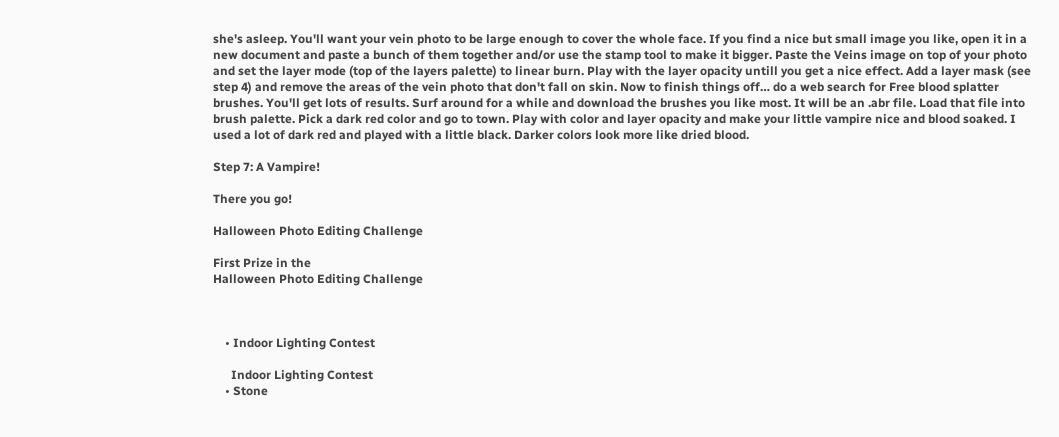she's asleep. You'll want your vein photo to be large enough to cover the whole face. If you find a nice but small image you like, open it in a new document and paste a bunch of them together and/or use the stamp tool to make it bigger. Paste the Veins image on top of your photo and set the layer mode (top of the layers palette) to linear burn. Play with the layer opacity untill you get a nice effect. Add a layer mask (see step 4) and remove the areas of the vein photo that don't fall on skin. Now to finish things off… do a web search for Free blood splatter brushes. You'll get lots of results. Surf around for a while and download the brushes you like most. It will be an .abr file. Load that file into brush palette. Pick a dark red color and go to town. Play with color and layer opacity and make your little vampire nice and blood soaked. I used a lot of dark red and played with a little black. Darker colors look more like dried blood.

Step 7: A Vampire!

There you go!

Halloween Photo Editing Challenge

First Prize in the
Halloween Photo Editing Challenge



    • Indoor Lighting Contest

      Indoor Lighting Contest
    • Stone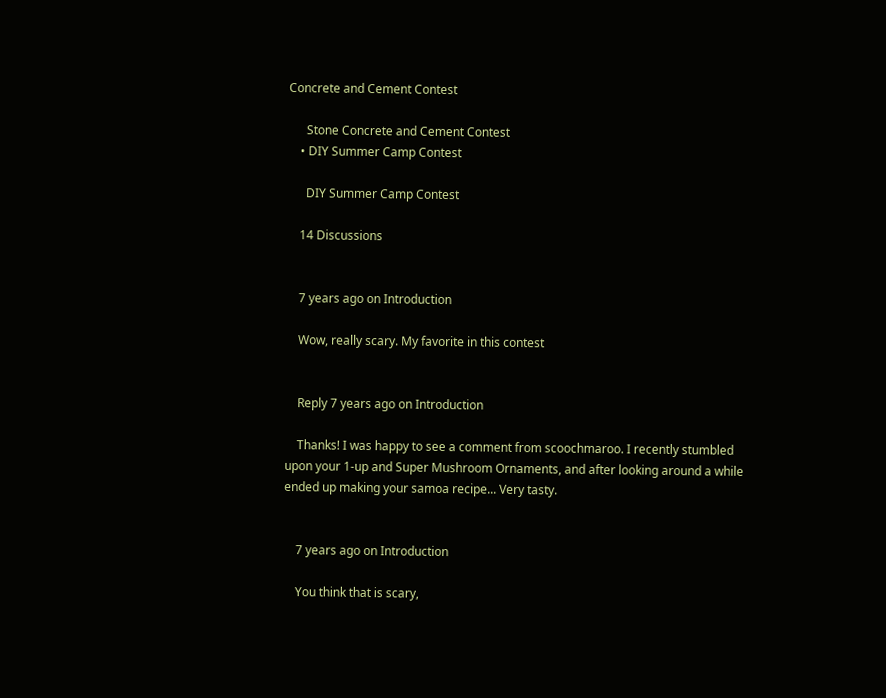Concrete and Cement Contest

      Stone Concrete and Cement Contest
    • DIY Summer Camp Contest

      DIY Summer Camp Contest

    14 Discussions


    7 years ago on Introduction

    Wow, really scary. My favorite in this contest


    Reply 7 years ago on Introduction

    Thanks! I was happy to see a comment from scoochmaroo. I recently stumbled upon your 1-up and Super Mushroom Ornaments, and after looking around a while ended up making your samoa recipe... Very tasty.


    7 years ago on Introduction

    You think that is scary,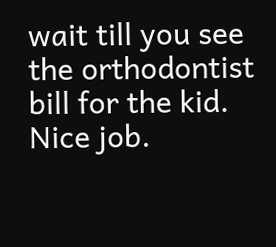wait till you see the orthodontist bill for the kid. Nice job.